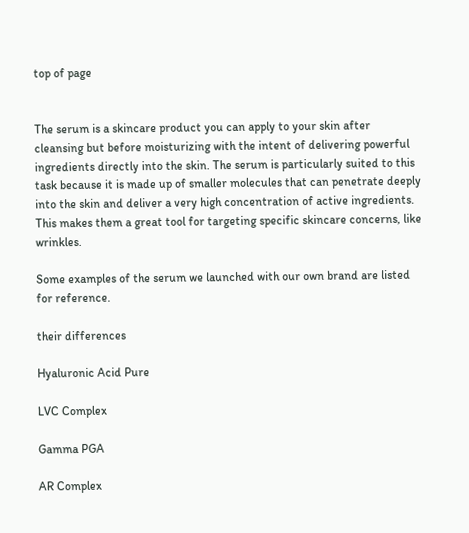top of page


The serum is a skincare product you can apply to your skin after cleansing but before moisturizing with the intent of delivering powerful ingredients directly into the skin. The serum is particularly suited to this task because it is made up of smaller molecules that can penetrate deeply into the skin and deliver a very high concentration of active ingredients. This makes them a great tool for targeting specific skincare concerns, like wrinkles.

Some examples of the serum we launched with our own brand are listed for reference.

their differences

Hyaluronic Acid Pure

LVC Complex

Gamma PGA

AR Complex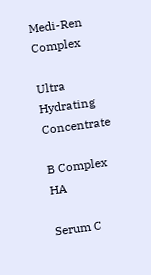Medi-Ren Complex

Ultra Hydrating Concentrate

B Complex HA

Serum C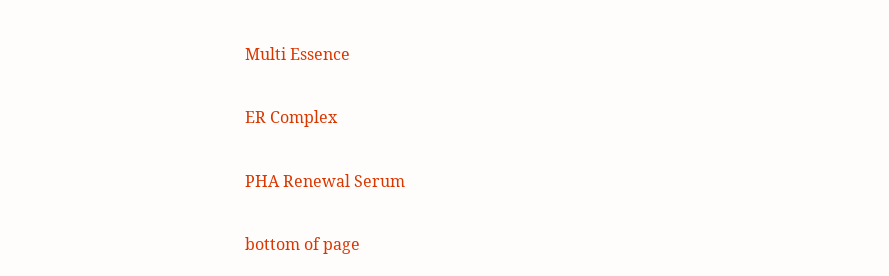Multi Essence

ER Complex

PHA Renewal Serum

bottom of page